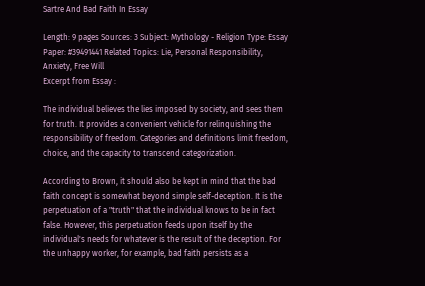Sartre And Bad Faith In Essay

Length: 9 pages Sources: 3 Subject: Mythology - Religion Type: Essay Paper: #39491441 Related Topics: Lie, Personal Responsibility, Anxiety, Free Will
Excerpt from Essay :

The individual believes the lies imposed by society, and sees them for truth. It provides a convenient vehicle for relinquishing the responsibility of freedom. Categories and definitions limit freedom, choice, and the capacity to transcend categorization.

According to Brown, it should also be kept in mind that the bad faith concept is somewhat beyond simple self-deception. It is the perpetuation of a "truth" that the individual knows to be in fact false. However, this perpetuation feeds upon itself by the individual's needs for whatever is the result of the deception. For the unhappy worker, for example, bad faith persists as a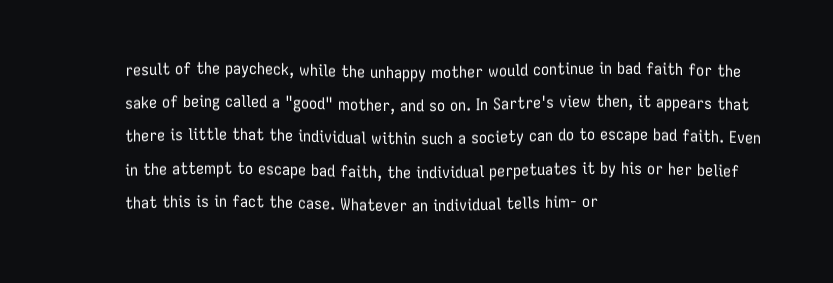result of the paycheck, while the unhappy mother would continue in bad faith for the sake of being called a "good" mother, and so on. In Sartre's view then, it appears that there is little that the individual within such a society can do to escape bad faith. Even in the attempt to escape bad faith, the individual perpetuates it by his or her belief that this is in fact the case. Whatever an individual tells him- or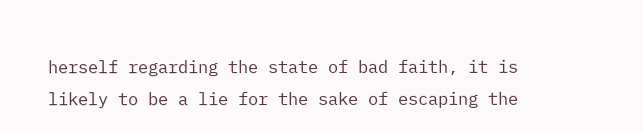herself regarding the state of bad faith, it is likely to be a lie for the sake of escaping the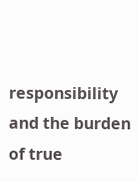responsibility and the burden of true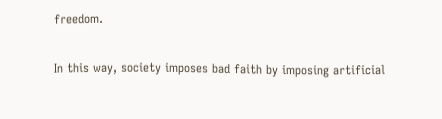freedom.

In this way, society imposes bad faith by imposing artificial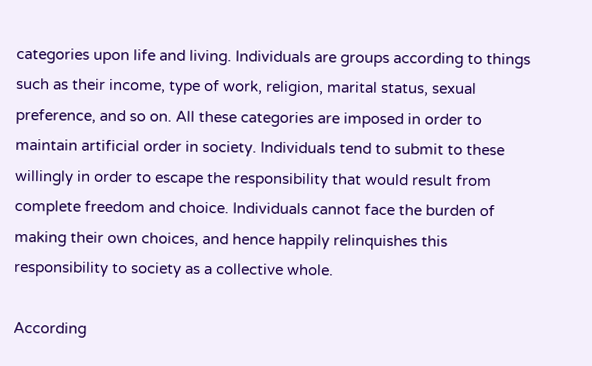categories upon life and living. Individuals are groups according to things such as their income, type of work, religion, marital status, sexual preference, and so on. All these categories are imposed in order to maintain artificial order in society. Individuals tend to submit to these willingly in order to escape the responsibility that would result from complete freedom and choice. Individuals cannot face the burden of making their own choices, and hence happily relinquishes this responsibility to society as a collective whole.

According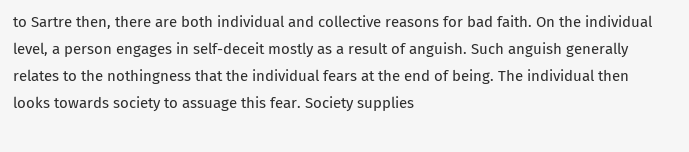to Sartre then, there are both individual and collective reasons for bad faith. On the individual level, a person engages in self-deceit mostly as a result of anguish. Such anguish generally relates to the nothingness that the individual fears at the end of being. The individual then looks towards society to assuage this fear. Society supplies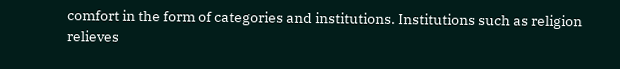comfort in the form of categories and institutions. Institutions such as religion relieves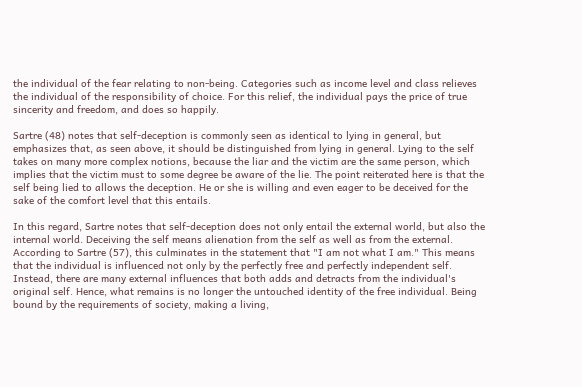the individual of the fear relating to non-being. Categories such as income level and class relieves the individual of the responsibility of choice. For this relief, the individual pays the price of true sincerity and freedom, and does so happily.

Sartre (48) notes that self-deception is commonly seen as identical to lying in general, but emphasizes that, as seen above, it should be distinguished from lying in general. Lying to the self takes on many more complex notions, because the liar and the victim are the same person, which implies that the victim must to some degree be aware of the lie. The point reiterated here is that the self being lied to allows the deception. He or she is willing and even eager to be deceived for the sake of the comfort level that this entails.

In this regard, Sartre notes that self-deception does not only entail the external world, but also the internal world. Deceiving the self means alienation from the self as well as from the external. According to Sartre (57), this culminates in the statement that "I am not what I am." This means that the individual is influenced not only by the perfectly free and perfectly independent self. Instead, there are many external influences that both adds and detracts from the individual's original self. Hence, what remains is no longer the untouched identity of the free individual. Being bound by the requirements of society, making a living,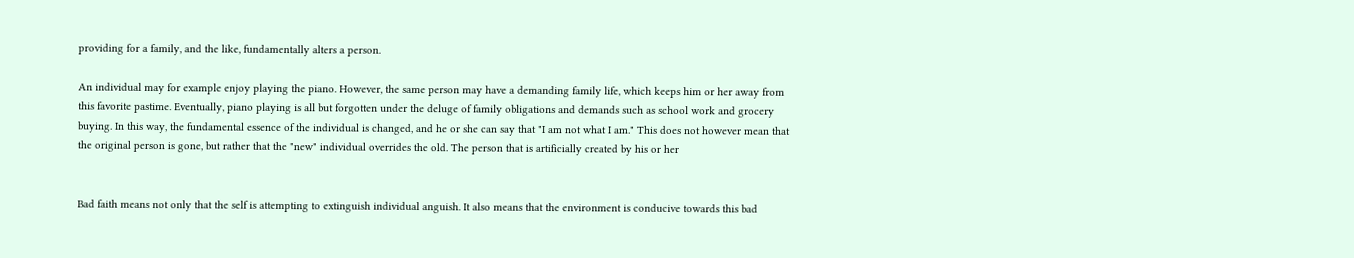providing for a family, and the like, fundamentally alters a person.

An individual may for example enjoy playing the piano. However, the same person may have a demanding family life, which keeps him or her away from this favorite pastime. Eventually, piano playing is all but forgotten under the deluge of family obligations and demands such as school work and grocery buying. In this way, the fundamental essence of the individual is changed, and he or she can say that "I am not what I am." This does not however mean that the original person is gone, but rather that the "new" individual overrides the old. The person that is artificially created by his or her


Bad faith means not only that the self is attempting to extinguish individual anguish. It also means that the environment is conducive towards this bad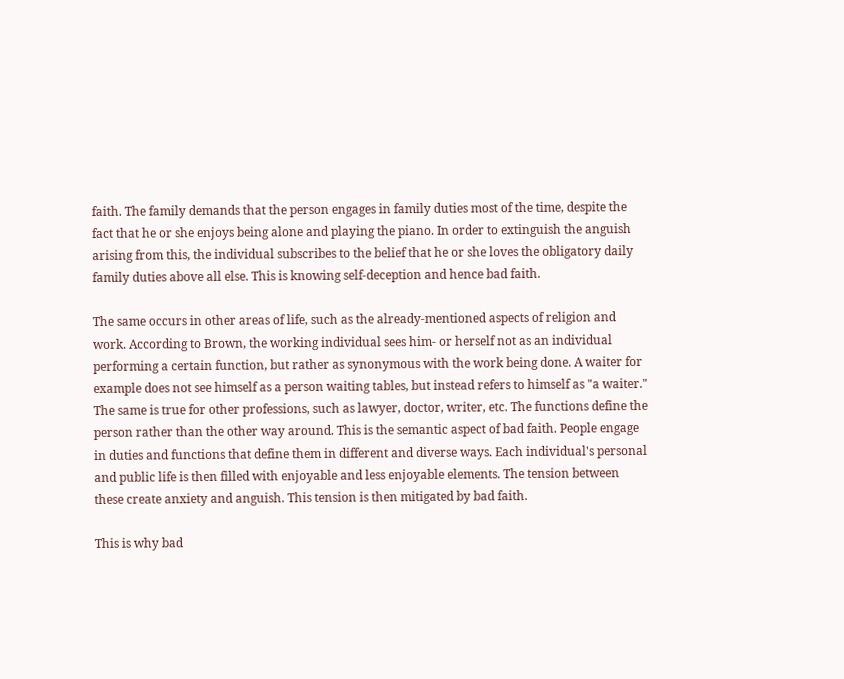faith. The family demands that the person engages in family duties most of the time, despite the fact that he or she enjoys being alone and playing the piano. In order to extinguish the anguish arising from this, the individual subscribes to the belief that he or she loves the obligatory daily family duties above all else. This is knowing self-deception and hence bad faith.

The same occurs in other areas of life, such as the already-mentioned aspects of religion and work. According to Brown, the working individual sees him- or herself not as an individual performing a certain function, but rather as synonymous with the work being done. A waiter for example does not see himself as a person waiting tables, but instead refers to himself as "a waiter." The same is true for other professions, such as lawyer, doctor, writer, etc. The functions define the person rather than the other way around. This is the semantic aspect of bad faith. People engage in duties and functions that define them in different and diverse ways. Each individual's personal and public life is then filled with enjoyable and less enjoyable elements. The tension between these create anxiety and anguish. This tension is then mitigated by bad faith.

This is why bad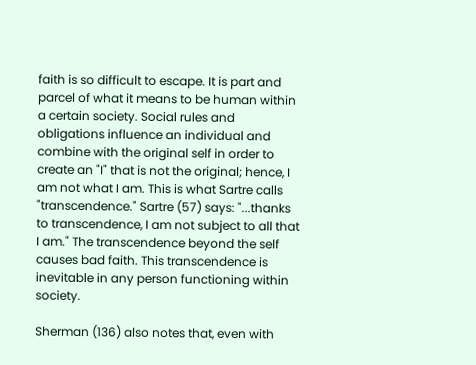faith is so difficult to escape. It is part and parcel of what it means to be human within a certain society. Social rules and obligations influence an individual and combine with the original self in order to create an "I" that is not the original; hence, I am not what I am. This is what Sartre calls "transcendence." Sartre (57) says: "...thanks to transcendence, I am not subject to all that I am." The transcendence beyond the self causes bad faith. This transcendence is inevitable in any person functioning within society.

Sherman (136) also notes that, even with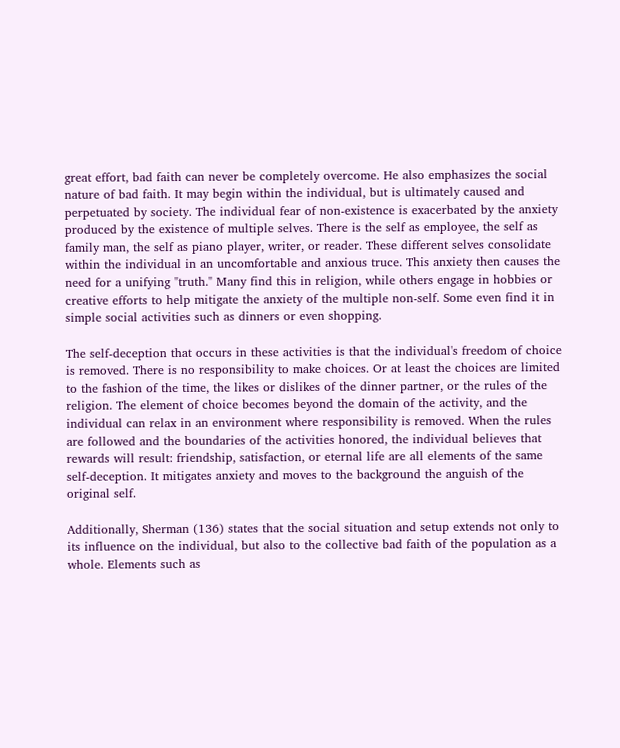great effort, bad faith can never be completely overcome. He also emphasizes the social nature of bad faith. It may begin within the individual, but is ultimately caused and perpetuated by society. The individual fear of non-existence is exacerbated by the anxiety produced by the existence of multiple selves. There is the self as employee, the self as family man, the self as piano player, writer, or reader. These different selves consolidate within the individual in an uncomfortable and anxious truce. This anxiety then causes the need for a unifying "truth." Many find this in religion, while others engage in hobbies or creative efforts to help mitigate the anxiety of the multiple non-self. Some even find it in simple social activities such as dinners or even shopping.

The self-deception that occurs in these activities is that the individual's freedom of choice is removed. There is no responsibility to make choices. Or at least the choices are limited to the fashion of the time, the likes or dislikes of the dinner partner, or the rules of the religion. The element of choice becomes beyond the domain of the activity, and the individual can relax in an environment where responsibility is removed. When the rules are followed and the boundaries of the activities honored, the individual believes that rewards will result: friendship, satisfaction, or eternal life are all elements of the same self-deception. It mitigates anxiety and moves to the background the anguish of the original self.

Additionally, Sherman (136) states that the social situation and setup extends not only to its influence on the individual, but also to the collective bad faith of the population as a whole. Elements such as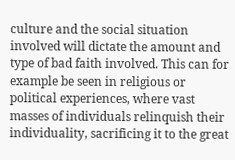culture and the social situation involved will dictate the amount and type of bad faith involved. This can for example be seen in religious or political experiences, where vast masses of individuals relinquish their individuality, sacrificing it to the great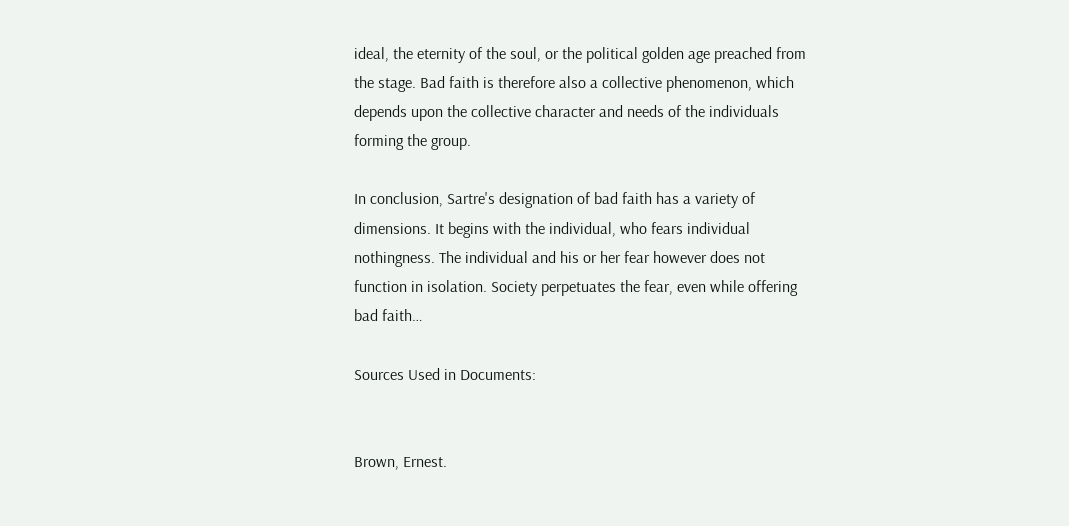ideal, the eternity of the soul, or the political golden age preached from the stage. Bad faith is therefore also a collective phenomenon, which depends upon the collective character and needs of the individuals forming the group.

In conclusion, Sartre's designation of bad faith has a variety of dimensions. It begins with the individual, who fears individual nothingness. The individual and his or her fear however does not function in isolation. Society perpetuates the fear, even while offering bad faith…

Sources Used in Documents:


Brown, Ernest.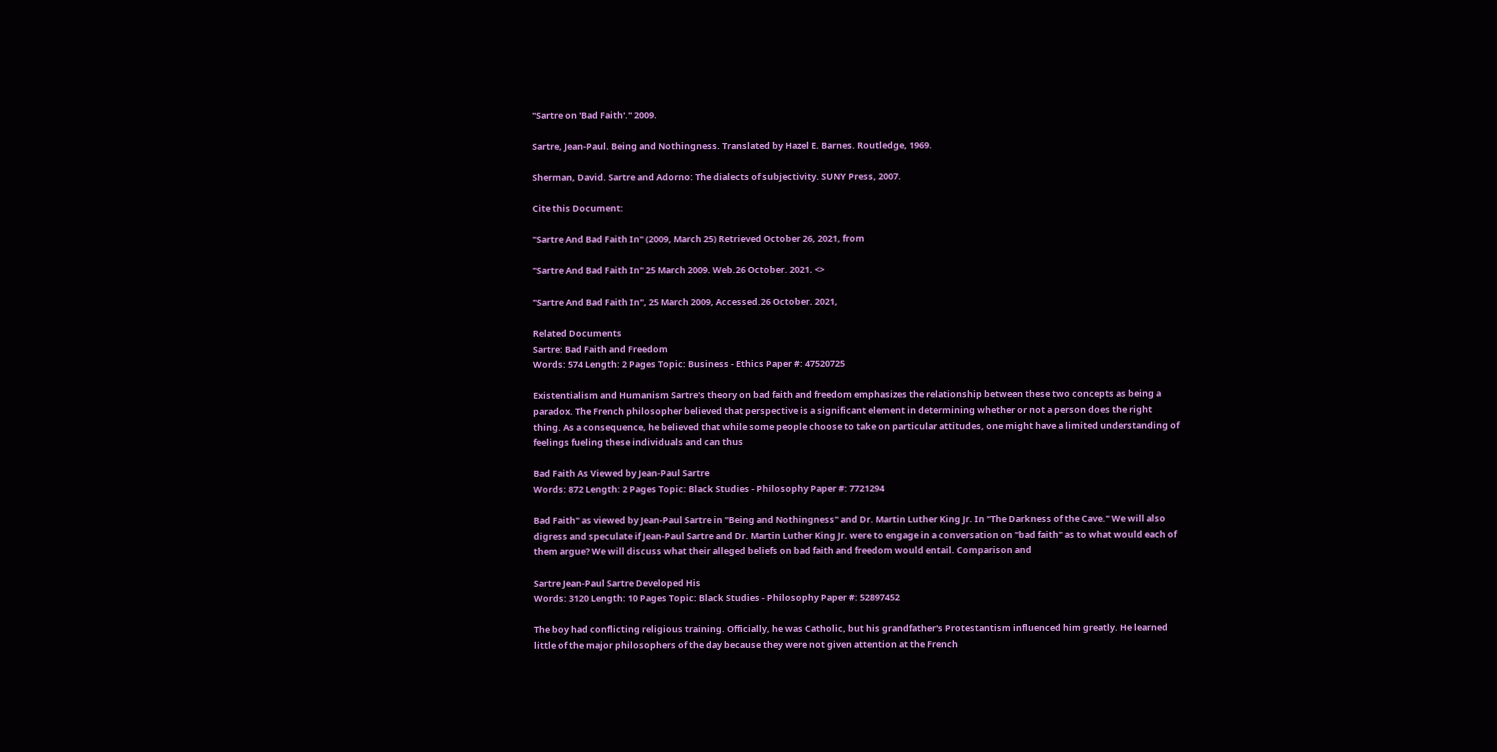"Sartre on 'Bad Faith'." 2009.

Sartre, Jean-Paul. Being and Nothingness. Translated by Hazel E. Barnes. Routledge, 1969.

Sherman, David. Sartre and Adorno: The dialects of subjectivity. SUNY Press, 2007.

Cite this Document:

"Sartre And Bad Faith In" (2009, March 25) Retrieved October 26, 2021, from

"Sartre And Bad Faith In" 25 March 2009. Web.26 October. 2021. <>

"Sartre And Bad Faith In", 25 March 2009, Accessed.26 October. 2021,

Related Documents
Sartre: Bad Faith and Freedom
Words: 574 Length: 2 Pages Topic: Business - Ethics Paper #: 47520725

Existentialism and Humanism Sartre's theory on bad faith and freedom emphasizes the relationship between these two concepts as being a paradox. The French philosopher believed that perspective is a significant element in determining whether or not a person does the right thing. As a consequence, he believed that while some people choose to take on particular attitudes, one might have a limited understanding of feelings fueling these individuals and can thus

Bad Faith As Viewed by Jean-Paul Sartre
Words: 872 Length: 2 Pages Topic: Black Studies - Philosophy Paper #: 7721294

Bad Faith" as viewed by Jean-Paul Sartre in "Being and Nothingness" and Dr. Martin Luther King Jr. In "The Darkness of the Cave." We will also digress and speculate if Jean-Paul Sartre and Dr. Martin Luther King Jr. were to engage in a conversation on "bad faith" as to what would each of them argue? We will discuss what their alleged beliefs on bad faith and freedom would entail. Comparison and

Sartre Jean-Paul Sartre Developed His
Words: 3120 Length: 10 Pages Topic: Black Studies - Philosophy Paper #: 52897452

The boy had conflicting religious training. Officially, he was Catholic, but his grandfather's Protestantism influenced him greatly. He learned little of the major philosophers of the day because they were not given attention at the French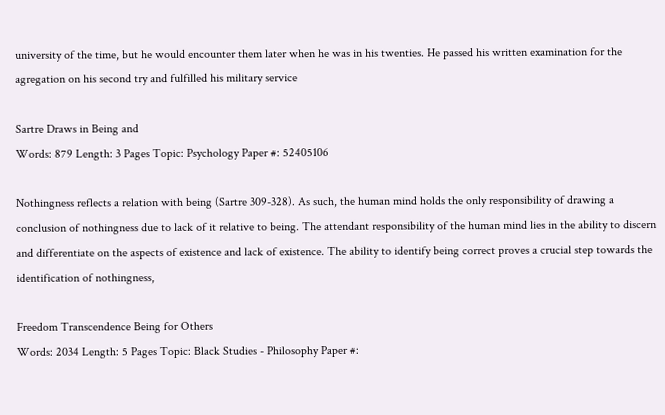university of the time, but he would encounter them later when he was in his twenties. He passed his written examination for the agregation on his second try and fulfilled his military service

Sartre Draws in Being and
Words: 879 Length: 3 Pages Topic: Psychology Paper #: 52405106

Nothingness reflects a relation with being (Sartre 309-328). As such, the human mind holds the only responsibility of drawing a conclusion of nothingness due to lack of it relative to being. The attendant responsibility of the human mind lies in the ability to discern and differentiate on the aspects of existence and lack of existence. The ability to identify being correct proves a crucial step towards the identification of nothingness,

Freedom Transcendence Being for Others
Words: 2034 Length: 5 Pages Topic: Black Studies - Philosophy Paper #: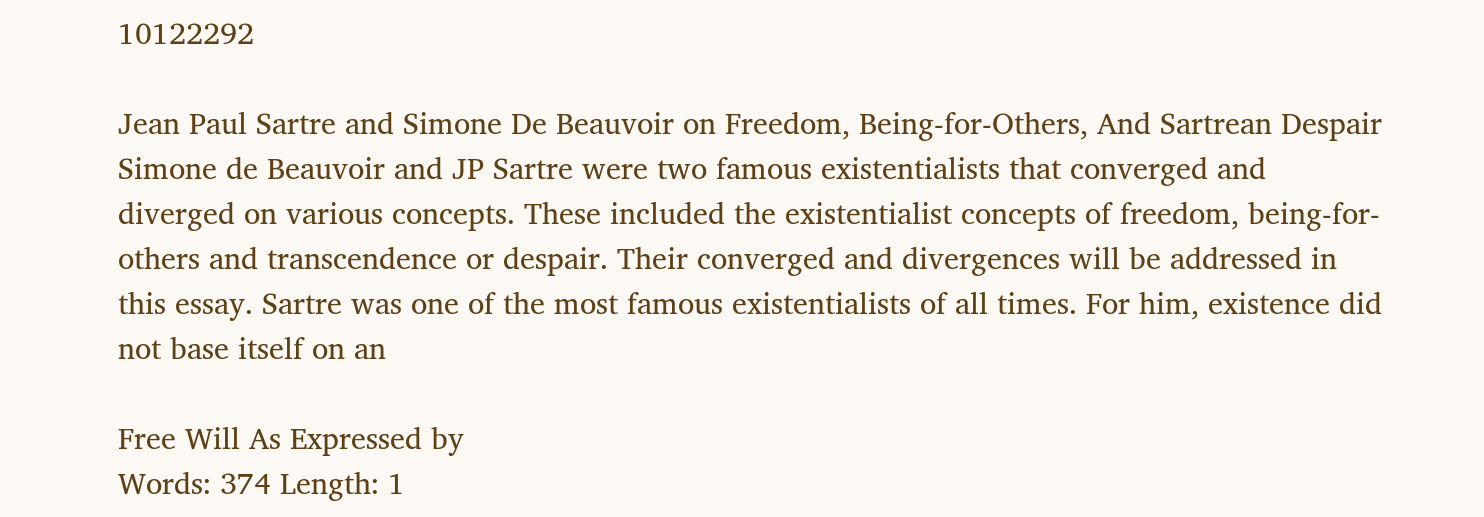10122292

Jean Paul Sartre and Simone De Beauvoir on Freedom, Being-for-Others, And Sartrean Despair Simone de Beauvoir and JP Sartre were two famous existentialists that converged and diverged on various concepts. These included the existentialist concepts of freedom, being-for-others and transcendence or despair. Their converged and divergences will be addressed in this essay. Sartre was one of the most famous existentialists of all times. For him, existence did not base itself on an

Free Will As Expressed by
Words: 374 Length: 1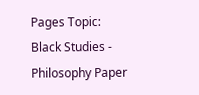Pages Topic: Black Studies - Philosophy Paper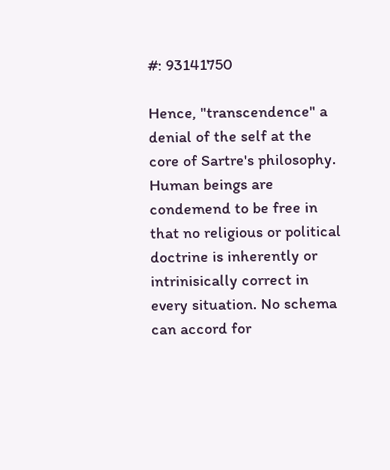#: 93141750

Hence, "transcendence" a denial of the self at the core of Sartre's philosophy. Human beings are condemend to be free in that no religious or political doctrine is inherently or intrinisically correct in every situation. No schema can accord for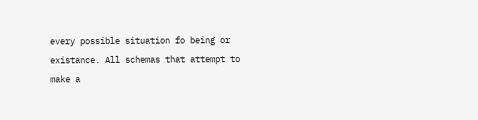every possible situation fo being or existance. All schemas that attempt to make a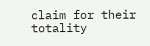claim for their totality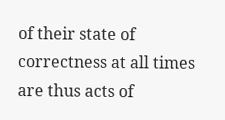of their state of correctness at all times are thus acts of